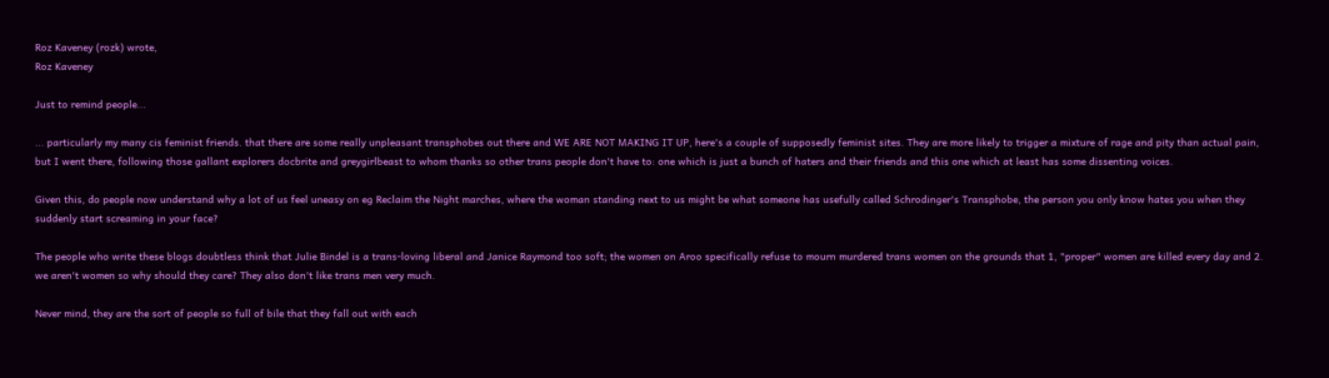Roz Kaveney (rozk) wrote,
Roz Kaveney

Just to remind people...

... particularly my many cis feminist friends. that there are some really unpleasant transphobes out there and WE ARE NOT MAKING IT UP, here's a couple of supposedly feminist sites. They are more likely to trigger a mixture of rage and pity than actual pain, but I went there, following those gallant explorers docbrite and greygirlbeast to whom thanks so other trans people don't have to: one which is just a bunch of haters and their friends and this one which at least has some dissenting voices.

Given this, do people now understand why a lot of us feel uneasy on eg Reclaim the Night marches, where the woman standing next to us might be what someone has usefully called Schrodinger's Transphobe, the person you only know hates you when they suddenly start screaming in your face?

The people who write these blogs doubtless think that Julie Bindel is a trans-loving liberal and Janice Raymond too soft; the women on Aroo specifically refuse to mourn murdered trans women on the grounds that 1, "proper" women are killed every day and 2. we aren't women so why should they care? They also don't like trans men very much.

Never mind, they are the sort of people so full of bile that they fall out with each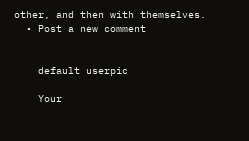other, and then with themselves.
  • Post a new comment


    default userpic

    Your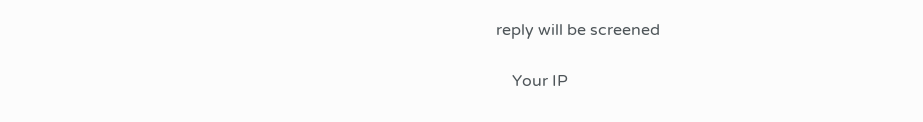reply will be screened

    Your IP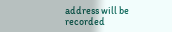address will be recorded